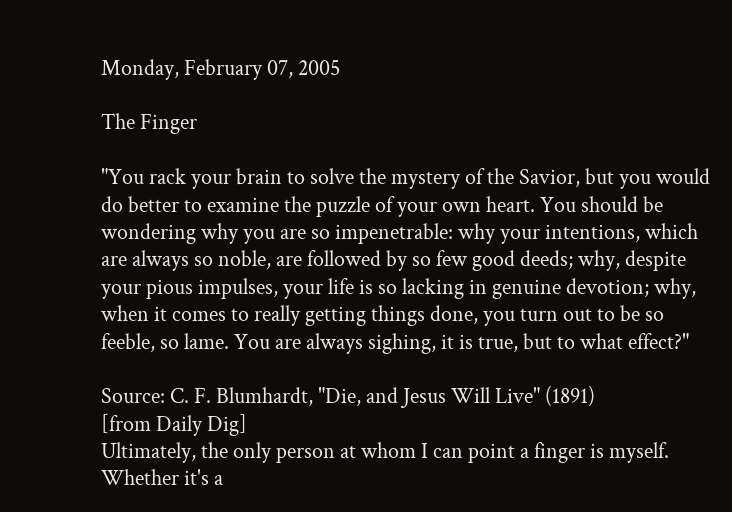Monday, February 07, 2005

The Finger

"You rack your brain to solve the mystery of the Savior, but you would do better to examine the puzzle of your own heart. You should be wondering why you are so impenetrable: why your intentions, which are always so noble, are followed by so few good deeds; why, despite your pious impulses, your life is so lacking in genuine devotion; why, when it comes to really getting things done, you turn out to be so feeble, so lame. You are always sighing, it is true, but to what effect?"

Source: C. F. Blumhardt, "Die, and Jesus Will Live" (1891)
[from Daily Dig]
Ultimately, the only person at whom I can point a finger is myself. Whether it's a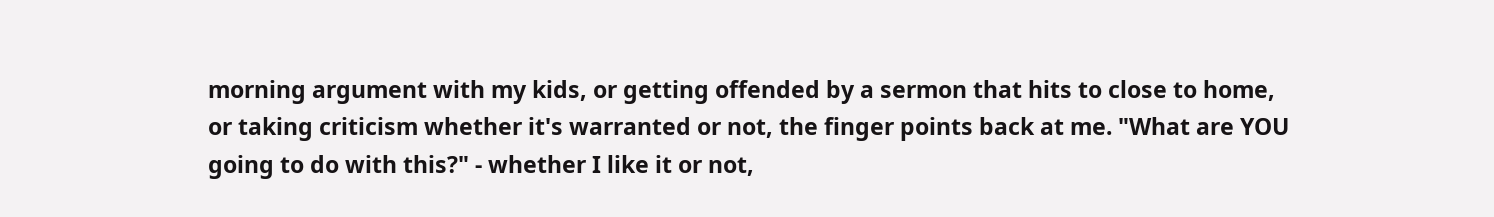morning argument with my kids, or getting offended by a sermon that hits to close to home, or taking criticism whether it's warranted or not, the finger points back at me. "What are YOU going to do with this?" - whether I like it or not,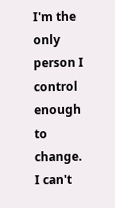I'm the only person I control enough to change. I can't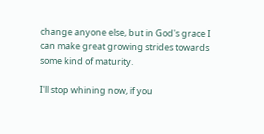change anyone else, but in God's grace I can make great growing strides towards some kind of maturity.

I'll stop whining now, if you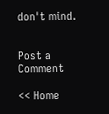don't mind.


Post a Comment

<< Home